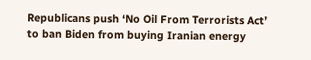Republicans push ‘No Oil From Terrorists Act’ to ban Biden from buying Iranian energy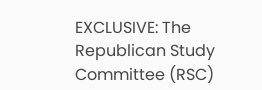EXCLUSIVE: The Republican Study Committee (RSC)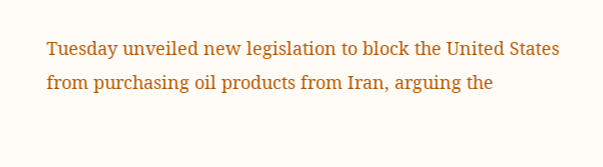Tuesday unveiled new legislation to block the United States from purchasing oil products from Iran, arguing the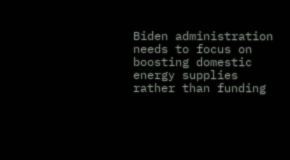Biden administration needs to focus on boosting domestic energy supplies rather than funding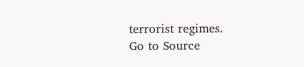terrorist regimes.
Go to Source